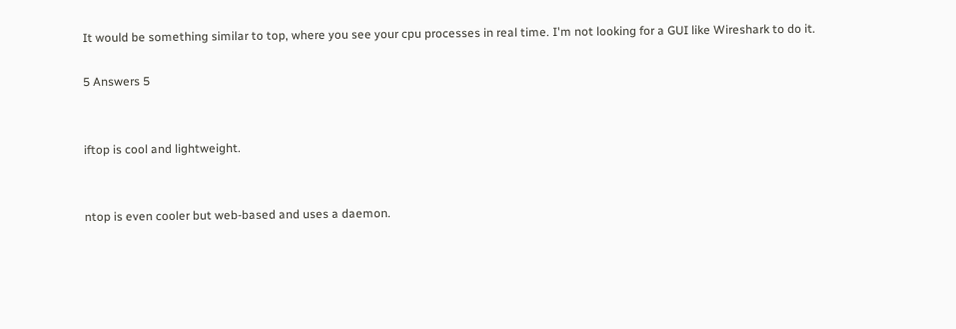It would be something similar to top, where you see your cpu processes in real time. I'm not looking for a GUI like Wireshark to do it.

5 Answers 5


iftop is cool and lightweight.


ntop is even cooler but web-based and uses a daemon.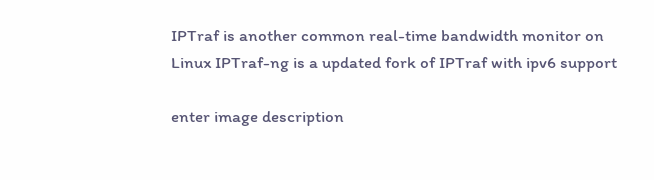IPTraf is another common real-time bandwidth monitor on Linux IPTraf-ng is a updated fork of IPTraf with ipv6 support

enter image description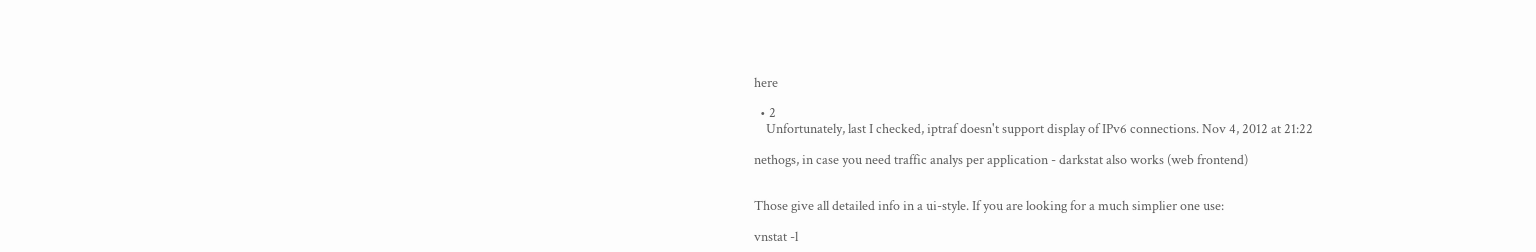here

  • 2
    Unfortunately, last I checked, iptraf doesn't support display of IPv6 connections. Nov 4, 2012 at 21:22

nethogs, in case you need traffic analys per application - darkstat also works (web frontend)


Those give all detailed info in a ui-style. If you are looking for a much simplier one use:

vnstat -l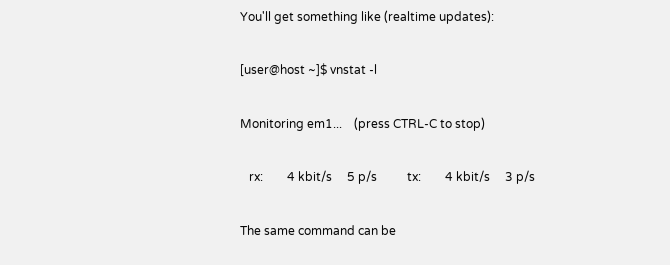You'll get something like (realtime updates):

[user@host ~]$ vnstat -l

Monitoring em1...    (press CTRL-C to stop)

   rx:        4 kbit/s     5 p/s          tx:        4 kbit/s     3 p/s

The same command can be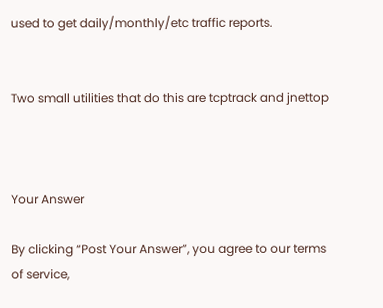used to get daily/monthly/etc traffic reports.


Two small utilities that do this are tcptrack and jnettop



Your Answer

By clicking “Post Your Answer”, you agree to our terms of service,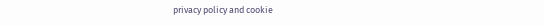privacy policy and cookie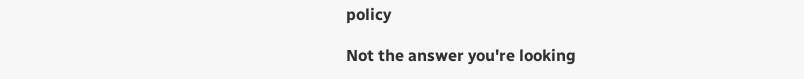policy

Not the answer you're looking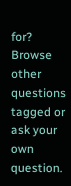for? Browse other questions tagged or ask your own question.